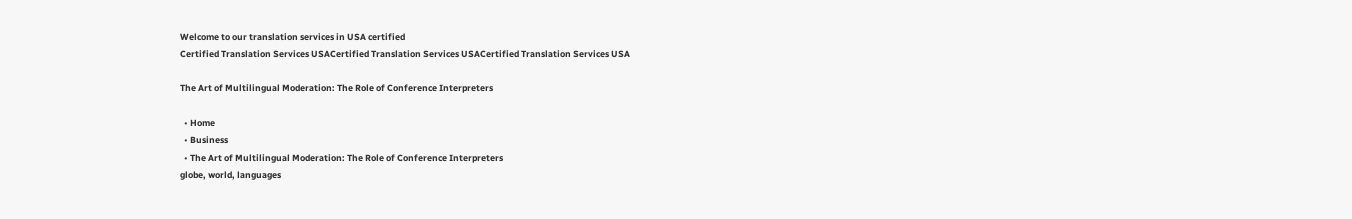Welcome to our translation services in USA certified
Certified Translation Services USACertified Translation Services USACertified Translation Services USA

The Art of Multilingual Moderation: The Role of Conference Interpreters

  • Home
  • Business
  • The Art of Multilingual Moderation: The Role of Conference Interpreters
globe, world, languages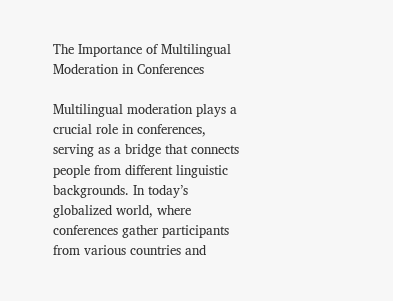The Importance of Multilingual Moderation in Conferences

Multilingual moderation plays a crucial role in conferences, serving as a bridge that connects people from different linguistic backgrounds. In today’s globalized world, where conferences gather participants from various countries and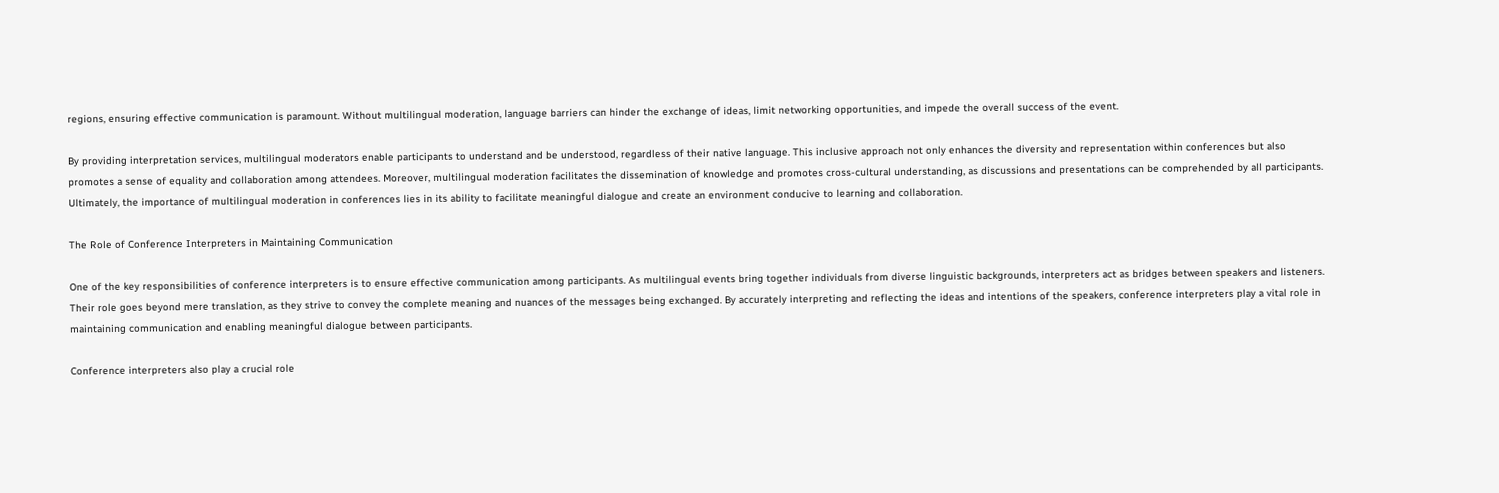regions, ensuring effective communication is paramount. Without multilingual moderation, language barriers can hinder the exchange of ideas, limit networking opportunities, and impede the overall success of the event.

By providing interpretation services, multilingual moderators enable participants to understand and be understood, regardless of their native language. This inclusive approach not only enhances the diversity and representation within conferences but also promotes a sense of equality and collaboration among attendees. Moreover, multilingual moderation facilitates the dissemination of knowledge and promotes cross-cultural understanding, as discussions and presentations can be comprehended by all participants. Ultimately, the importance of multilingual moderation in conferences lies in its ability to facilitate meaningful dialogue and create an environment conducive to learning and collaboration.

The Role of Conference Interpreters in Maintaining Communication

One of the key responsibilities of conference interpreters is to ensure effective communication among participants. As multilingual events bring together individuals from diverse linguistic backgrounds, interpreters act as bridges between speakers and listeners. Their role goes beyond mere translation, as they strive to convey the complete meaning and nuances of the messages being exchanged. By accurately interpreting and reflecting the ideas and intentions of the speakers, conference interpreters play a vital role in maintaining communication and enabling meaningful dialogue between participants.

Conference interpreters also play a crucial role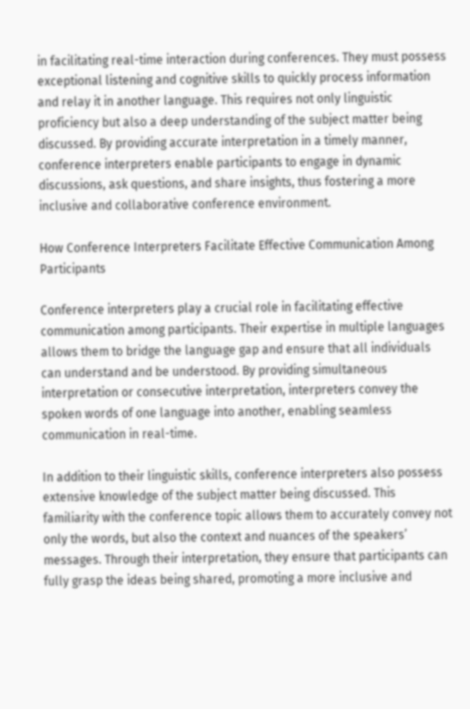in facilitating real-time interaction during conferences. They must possess exceptional listening and cognitive skills to quickly process information and relay it in another language. This requires not only linguistic proficiency but also a deep understanding of the subject matter being discussed. By providing accurate interpretation in a timely manner, conference interpreters enable participants to engage in dynamic discussions, ask questions, and share insights, thus fostering a more inclusive and collaborative conference environment.

How Conference Interpreters Facilitate Effective Communication Among Participants

Conference interpreters play a crucial role in facilitating effective communication among participants. Their expertise in multiple languages allows them to bridge the language gap and ensure that all individuals can understand and be understood. By providing simultaneous interpretation or consecutive interpretation, interpreters convey the spoken words of one language into another, enabling seamless communication in real-time.

In addition to their linguistic skills, conference interpreters also possess extensive knowledge of the subject matter being discussed. This familiarity with the conference topic allows them to accurately convey not only the words, but also the context and nuances of the speakers’ messages. Through their interpretation, they ensure that participants can fully grasp the ideas being shared, promoting a more inclusive and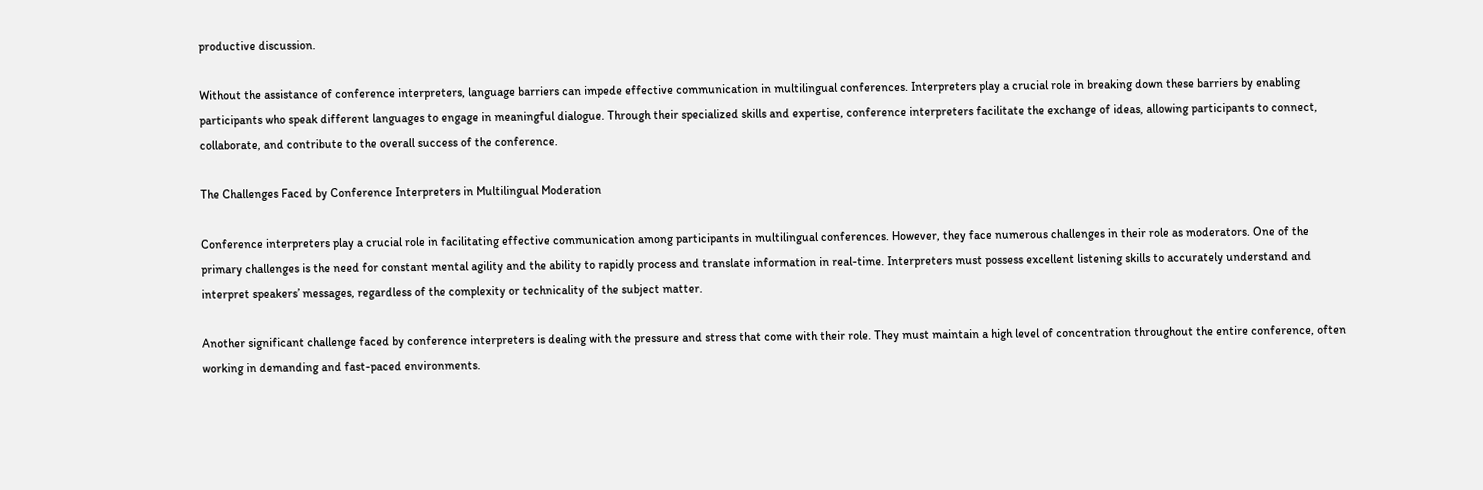productive discussion.

Without the assistance of conference interpreters, language barriers can impede effective communication in multilingual conferences. Interpreters play a crucial role in breaking down these barriers by enabling participants who speak different languages to engage in meaningful dialogue. Through their specialized skills and expertise, conference interpreters facilitate the exchange of ideas, allowing participants to connect, collaborate, and contribute to the overall success of the conference.

The Challenges Faced by Conference Interpreters in Multilingual Moderation

Conference interpreters play a crucial role in facilitating effective communication among participants in multilingual conferences. However, they face numerous challenges in their role as moderators. One of the primary challenges is the need for constant mental agility and the ability to rapidly process and translate information in real-time. Interpreters must possess excellent listening skills to accurately understand and interpret speakers’ messages, regardless of the complexity or technicality of the subject matter.

Another significant challenge faced by conference interpreters is dealing with the pressure and stress that come with their role. They must maintain a high level of concentration throughout the entire conference, often working in demanding and fast-paced environments.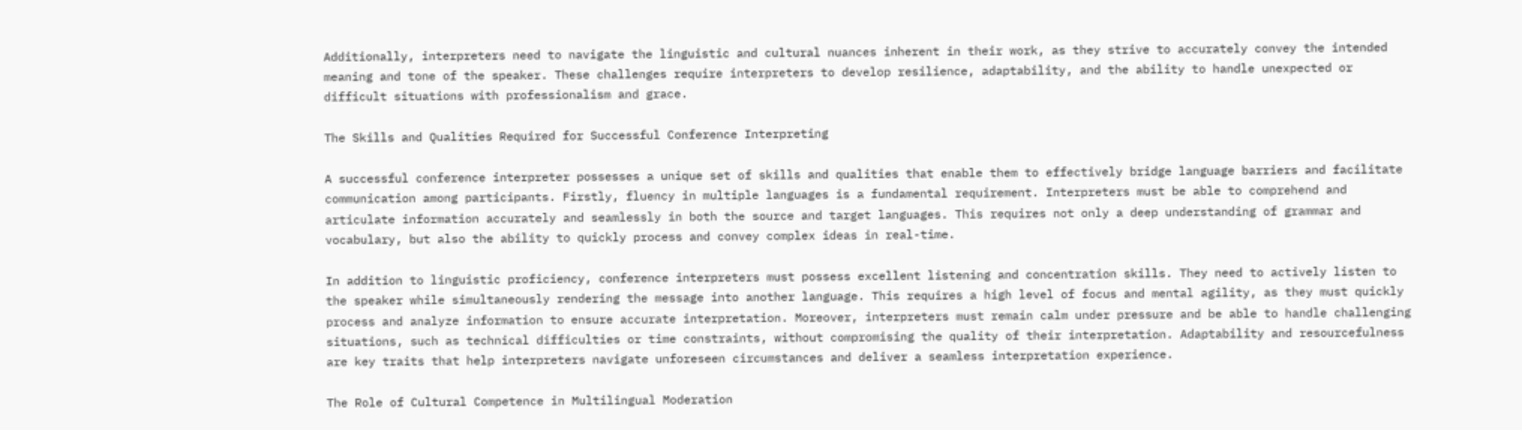Additionally, interpreters need to navigate the linguistic and cultural nuances inherent in their work, as they strive to accurately convey the intended meaning and tone of the speaker. These challenges require interpreters to develop resilience, adaptability, and the ability to handle unexpected or difficult situations with professionalism and grace.

The Skills and Qualities Required for Successful Conference Interpreting

A successful conference interpreter possesses a unique set of skills and qualities that enable them to effectively bridge language barriers and facilitate communication among participants. Firstly, fluency in multiple languages is a fundamental requirement. Interpreters must be able to comprehend and articulate information accurately and seamlessly in both the source and target languages. This requires not only a deep understanding of grammar and vocabulary, but also the ability to quickly process and convey complex ideas in real-time.

In addition to linguistic proficiency, conference interpreters must possess excellent listening and concentration skills. They need to actively listen to the speaker while simultaneously rendering the message into another language. This requires a high level of focus and mental agility, as they must quickly process and analyze information to ensure accurate interpretation. Moreover, interpreters must remain calm under pressure and be able to handle challenging situations, such as technical difficulties or time constraints, without compromising the quality of their interpretation. Adaptability and resourcefulness are key traits that help interpreters navigate unforeseen circumstances and deliver a seamless interpretation experience.

The Role of Cultural Competence in Multilingual Moderation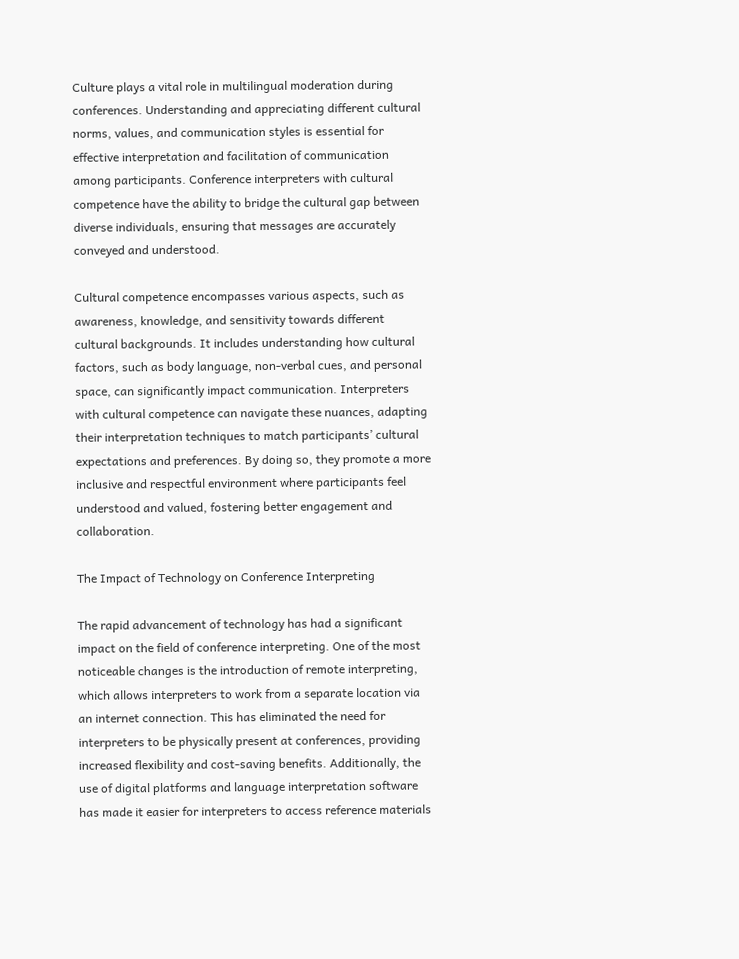Culture plays a vital role in multilingual moderation during conferences. Understanding and appreciating different cultural norms, values, and communication styles is essential for effective interpretation and facilitation of communication among participants. Conference interpreters with cultural competence have the ability to bridge the cultural gap between diverse individuals, ensuring that messages are accurately conveyed and understood.

Cultural competence encompasses various aspects, such as awareness, knowledge, and sensitivity towards different cultural backgrounds. It includes understanding how cultural factors, such as body language, non-verbal cues, and personal space, can significantly impact communication. Interpreters with cultural competence can navigate these nuances, adapting their interpretation techniques to match participants’ cultural expectations and preferences. By doing so, they promote a more inclusive and respectful environment where participants feel understood and valued, fostering better engagement and collaboration.

The Impact of Technology on Conference Interpreting

The rapid advancement of technology has had a significant impact on the field of conference interpreting. One of the most noticeable changes is the introduction of remote interpreting, which allows interpreters to work from a separate location via an internet connection. This has eliminated the need for interpreters to be physically present at conferences, providing increased flexibility and cost-saving benefits. Additionally, the use of digital platforms and language interpretation software has made it easier for interpreters to access reference materials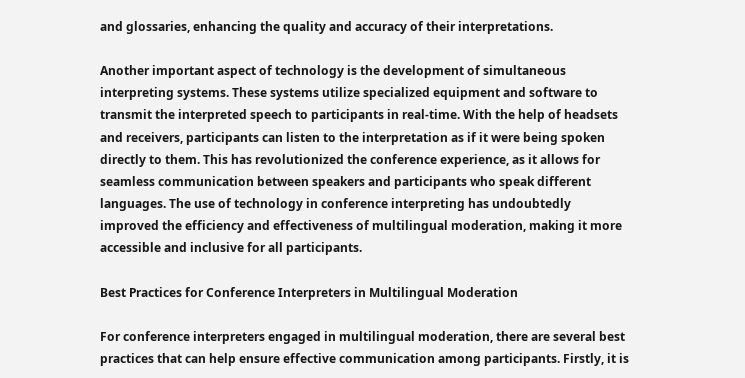and glossaries, enhancing the quality and accuracy of their interpretations.

Another important aspect of technology is the development of simultaneous interpreting systems. These systems utilize specialized equipment and software to transmit the interpreted speech to participants in real-time. With the help of headsets and receivers, participants can listen to the interpretation as if it were being spoken directly to them. This has revolutionized the conference experience, as it allows for seamless communication between speakers and participants who speak different languages. The use of technology in conference interpreting has undoubtedly improved the efficiency and effectiveness of multilingual moderation, making it more accessible and inclusive for all participants.

Best Practices for Conference Interpreters in Multilingual Moderation

For conference interpreters engaged in multilingual moderation, there are several best practices that can help ensure effective communication among participants. Firstly, it is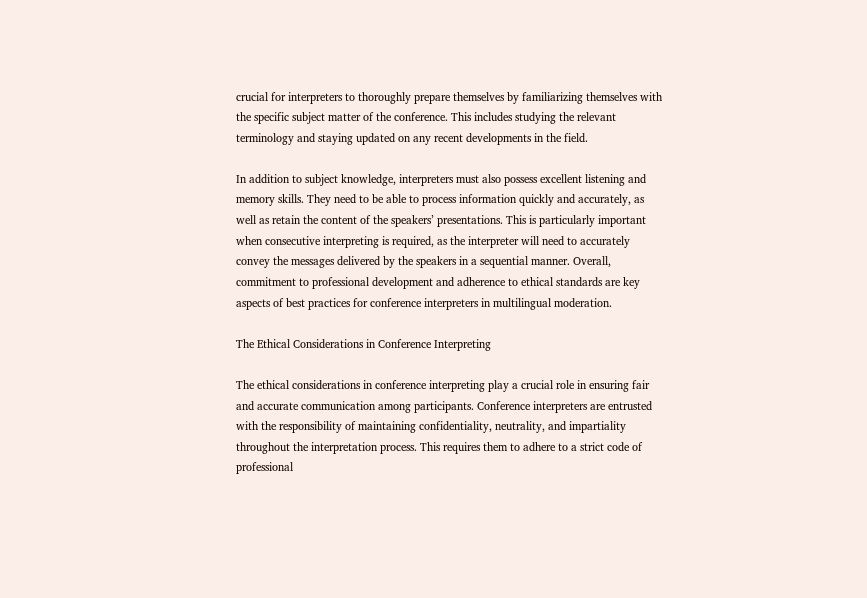crucial for interpreters to thoroughly prepare themselves by familiarizing themselves with the specific subject matter of the conference. This includes studying the relevant terminology and staying updated on any recent developments in the field.

In addition to subject knowledge, interpreters must also possess excellent listening and memory skills. They need to be able to process information quickly and accurately, as well as retain the content of the speakers’ presentations. This is particularly important when consecutive interpreting is required, as the interpreter will need to accurately convey the messages delivered by the speakers in a sequential manner. Overall, commitment to professional development and adherence to ethical standards are key aspects of best practices for conference interpreters in multilingual moderation.

The Ethical Considerations in Conference Interpreting

The ethical considerations in conference interpreting play a crucial role in ensuring fair and accurate communication among participants. Conference interpreters are entrusted with the responsibility of maintaining confidentiality, neutrality, and impartiality throughout the interpretation process. This requires them to adhere to a strict code of professional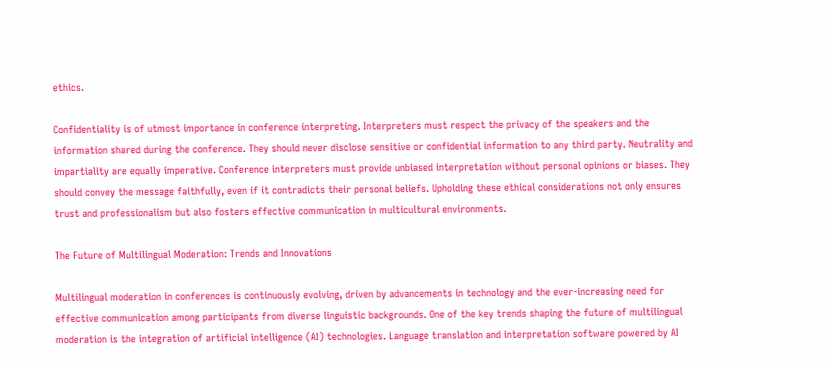ethics.

Confidentiality is of utmost importance in conference interpreting. Interpreters must respect the privacy of the speakers and the information shared during the conference. They should never disclose sensitive or confidential information to any third party. Neutrality and impartiality are equally imperative. Conference interpreters must provide unbiased interpretation without personal opinions or biases. They should convey the message faithfully, even if it contradicts their personal beliefs. Upholding these ethical considerations not only ensures trust and professionalism but also fosters effective communication in multicultural environments.

The Future of Multilingual Moderation: Trends and Innovations

Multilingual moderation in conferences is continuously evolving, driven by advancements in technology and the ever-increasing need for effective communication among participants from diverse linguistic backgrounds. One of the key trends shaping the future of multilingual moderation is the integration of artificial intelligence (AI) technologies. Language translation and interpretation software powered by AI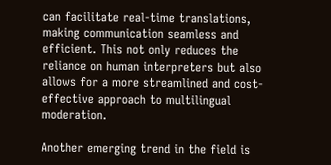can facilitate real-time translations, making communication seamless and efficient. This not only reduces the reliance on human interpreters but also allows for a more streamlined and cost-effective approach to multilingual moderation.

Another emerging trend in the field is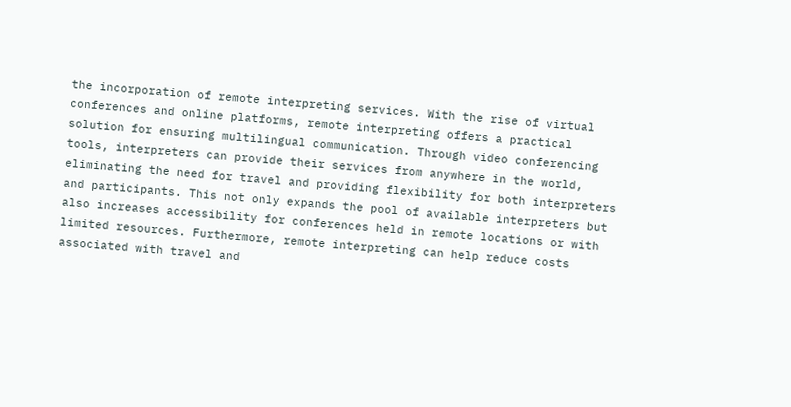the incorporation of remote interpreting services. With the rise of virtual conferences and online platforms, remote interpreting offers a practical solution for ensuring multilingual communication. Through video conferencing tools, interpreters can provide their services from anywhere in the world, eliminating the need for travel and providing flexibility for both interpreters and participants. This not only expands the pool of available interpreters but also increases accessibility for conferences held in remote locations or with limited resources. Furthermore, remote interpreting can help reduce costs associated with travel and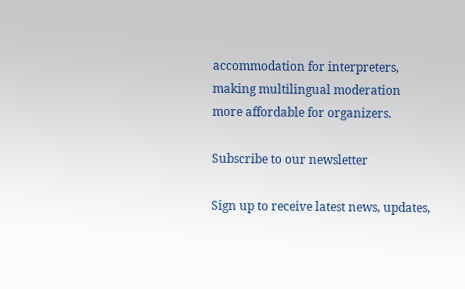accommodation for interpreters, making multilingual moderation more affordable for organizers.

Subscribe to our newsletter

Sign up to receive latest news, updates,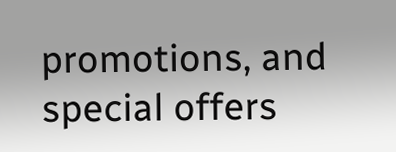promotions, and special offers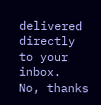delivered directly to your inbox.
No, thanks